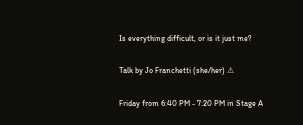Is everything difficult, or is it just me?

Talk by Jo Franchetti (she/her) ⚠

Friday from 6:40 PM - 7:20 PM in Stage A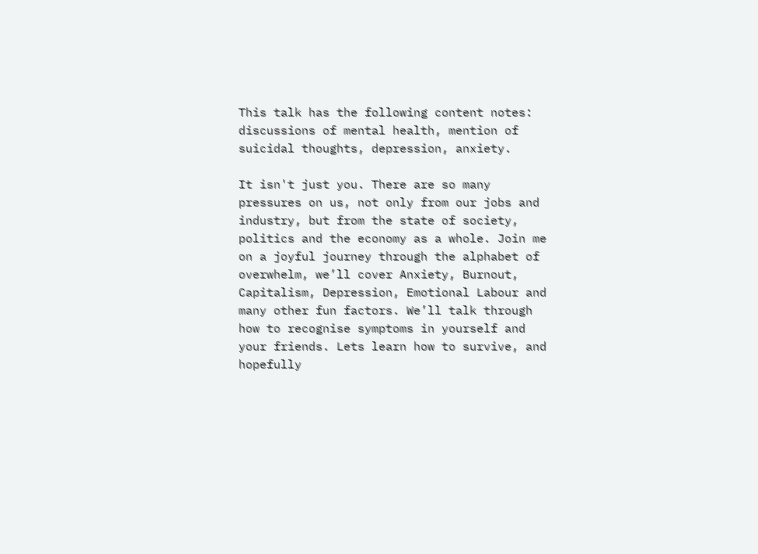This talk has the following content notes:
discussions of mental health, mention of suicidal thoughts, depression, anxiety.

It isn't just you. There are so many pressures on us, not only from our jobs and industry, but from the state of society, politics and the economy as a whole. Join me on a joyful journey through the alphabet of overwhelm, we’ll cover Anxiety, Burnout, Capitalism, Depression, Emotional Labour and many other fun factors. We’ll talk through how to recognise symptoms in yourself and your friends. Lets learn how to survive, and hopefully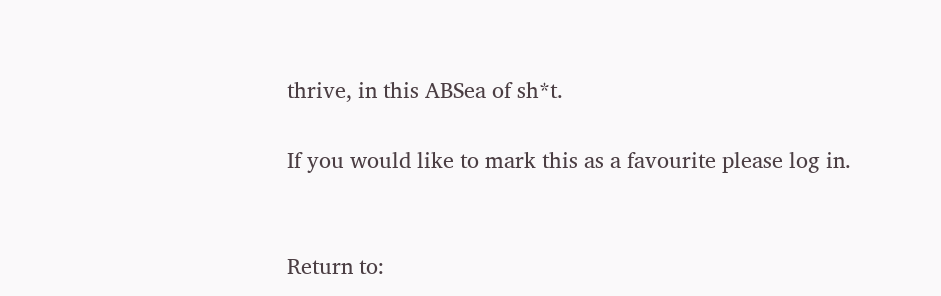thrive, in this ABSea of sh*t.

If you would like to mark this as a favourite please log in.


Return to: